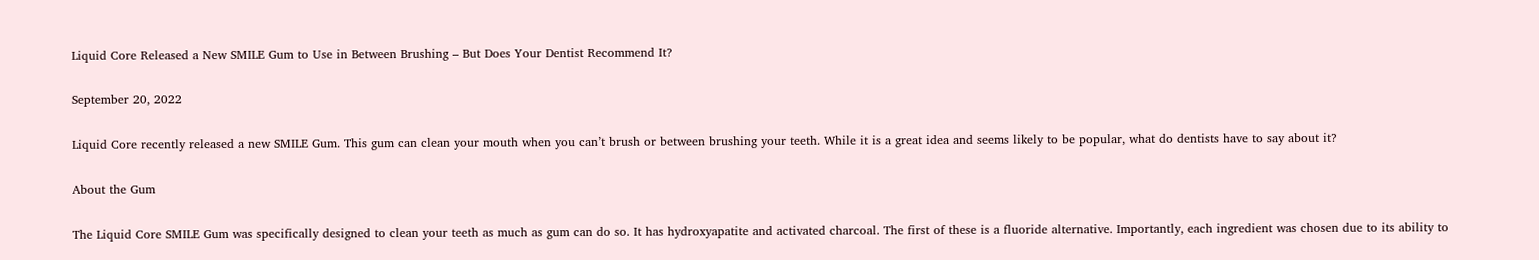Liquid Core Released a New SMILE Gum to Use in Between Brushing – But Does Your Dentist Recommend It?

September 20, 2022

Liquid Core recently released a new SMILE Gum. This gum can clean your mouth when you can’t brush or between brushing your teeth. While it is a great idea and seems likely to be popular, what do dentists have to say about it?

About the Gum

The Liquid Core SMILE Gum was specifically designed to clean your teeth as much as gum can do so. It has hydroxyapatite and activated charcoal. The first of these is a fluoride alternative. Importantly, each ingredient was chosen due to its ability to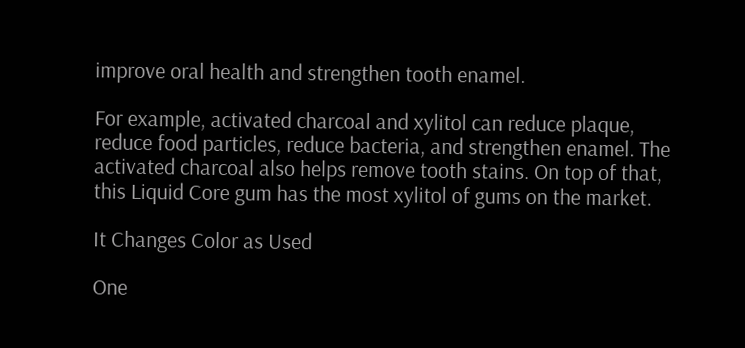improve oral health and strengthen tooth enamel.

For example, activated charcoal and xylitol can reduce plaque, reduce food particles, reduce bacteria, and strengthen enamel. The activated charcoal also helps remove tooth stains. On top of that, this Liquid Core gum has the most xylitol of gums on the market.

It Changes Color as Used

One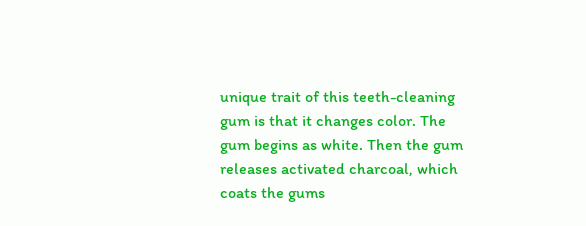unique trait of this teeth-cleaning gum is that it changes color. The gum begins as white. Then the gum releases activated charcoal, which coats the gums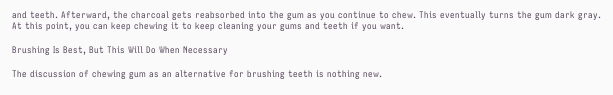and teeth. Afterward, the charcoal gets reabsorbed into the gum as you continue to chew. This eventually turns the gum dark gray. At this point, you can keep chewing it to keep cleaning your gums and teeth if you want.

Brushing Is Best, But This Will Do When Necessary

The discussion of chewing gum as an alternative for brushing teeth is nothing new.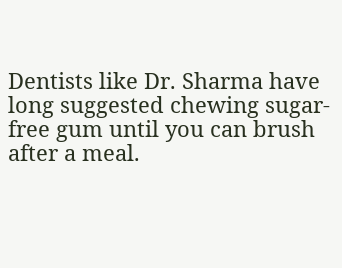Dentists like Dr. Sharma have long suggested chewing sugar-free gum until you can brush after a meal.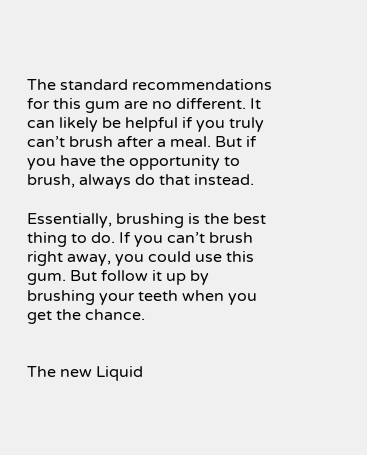The standard recommendations for this gum are no different. It can likely be helpful if you truly can’t brush after a meal. But if you have the opportunity to brush, always do that instead.

Essentially, brushing is the best thing to do. If you can’t brush right away, you could use this gum. But follow it up by brushing your teeth when you get the chance.


The new Liquid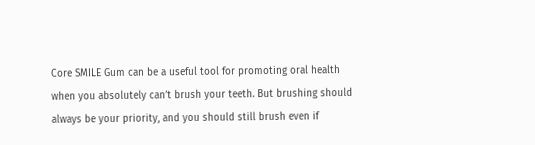Core SMILE Gum can be a useful tool for promoting oral health when you absolutely can’t brush your teeth. But brushing should always be your priority, and you should still brush even if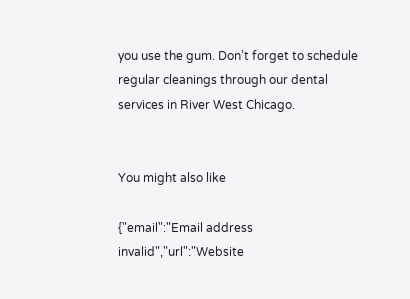you use the gum. Don’t forget to schedule regular cleanings through our dental services in River West Chicago.


You might also like

{"email":"Email address invalid","url":"Website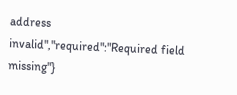address invalid","required":"Required field missing"}